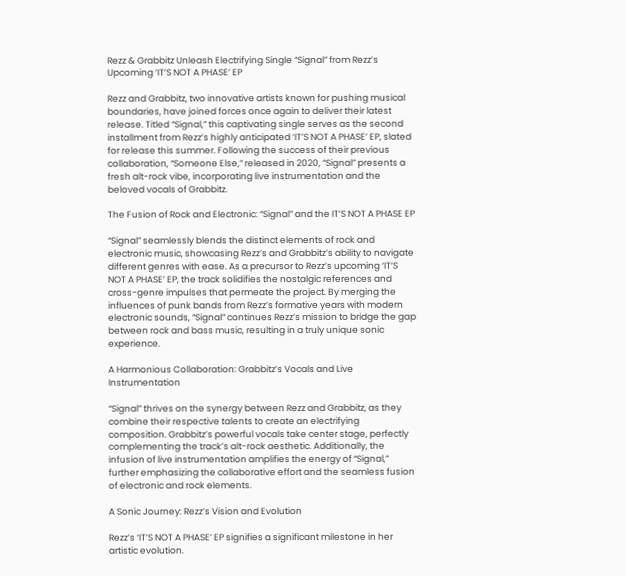Rezz & Grabbitz Unleash Electrifying Single “Signal” from Rezz’s Upcoming ‘IT’S NOT A PHASE’ EP

Rezz and Grabbitz, two innovative artists known for pushing musical boundaries, have joined forces once again to deliver their latest release. Titled “Signal,” this captivating single serves as the second installment from Rezz’s highly anticipated ‘IT’S NOT A PHASE’ EP, slated for release this summer. Following the success of their previous collaboration, “Someone Else,” released in 2020, “Signal” presents a fresh alt-rock vibe, incorporating live instrumentation and the beloved vocals of Grabbitz.

The Fusion of Rock and Electronic: “Signal” and the IT’S NOT A PHASE EP

“Signal” seamlessly blends the distinct elements of rock and electronic music, showcasing Rezz’s and Grabbitz’s ability to navigate different genres with ease. As a precursor to Rezz’s upcoming ‘IT’S NOT A PHASE’ EP, the track solidifies the nostalgic references and cross-genre impulses that permeate the project. By merging the influences of punk bands from Rezz’s formative years with modern electronic sounds, “Signal” continues Rezz’s mission to bridge the gap between rock and bass music, resulting in a truly unique sonic experience.

A Harmonious Collaboration: Grabbitz’s Vocals and Live Instrumentation

“Signal” thrives on the synergy between Rezz and Grabbitz, as they combine their respective talents to create an electrifying composition. Grabbitz’s powerful vocals take center stage, perfectly complementing the track’s alt-rock aesthetic. Additionally, the infusion of live instrumentation amplifies the energy of “Signal,” further emphasizing the collaborative effort and the seamless fusion of electronic and rock elements.

A Sonic Journey: Rezz’s Vision and Evolution

Rezz’s ‘IT’S NOT A PHASE’ EP signifies a significant milestone in her artistic evolution.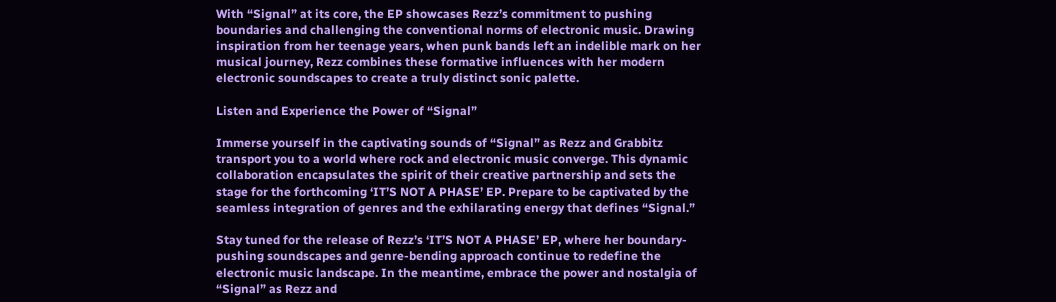With “Signal” at its core, the EP showcases Rezz’s commitment to pushing boundaries and challenging the conventional norms of electronic music. Drawing inspiration from her teenage years, when punk bands left an indelible mark on her musical journey, Rezz combines these formative influences with her modern electronic soundscapes to create a truly distinct sonic palette.

Listen and Experience the Power of “Signal”

Immerse yourself in the captivating sounds of “Signal” as Rezz and Grabbitz transport you to a world where rock and electronic music converge. This dynamic collaboration encapsulates the spirit of their creative partnership and sets the stage for the forthcoming ‘IT’S NOT A PHASE’ EP. Prepare to be captivated by the seamless integration of genres and the exhilarating energy that defines “Signal.”

Stay tuned for the release of Rezz’s ‘IT’S NOT A PHASE’ EP, where her boundary-pushing soundscapes and genre-bending approach continue to redefine the electronic music landscape. In the meantime, embrace the power and nostalgia of “Signal” as Rezz and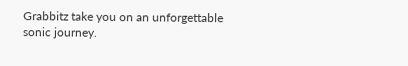Grabbitz take you on an unforgettable sonic journey.